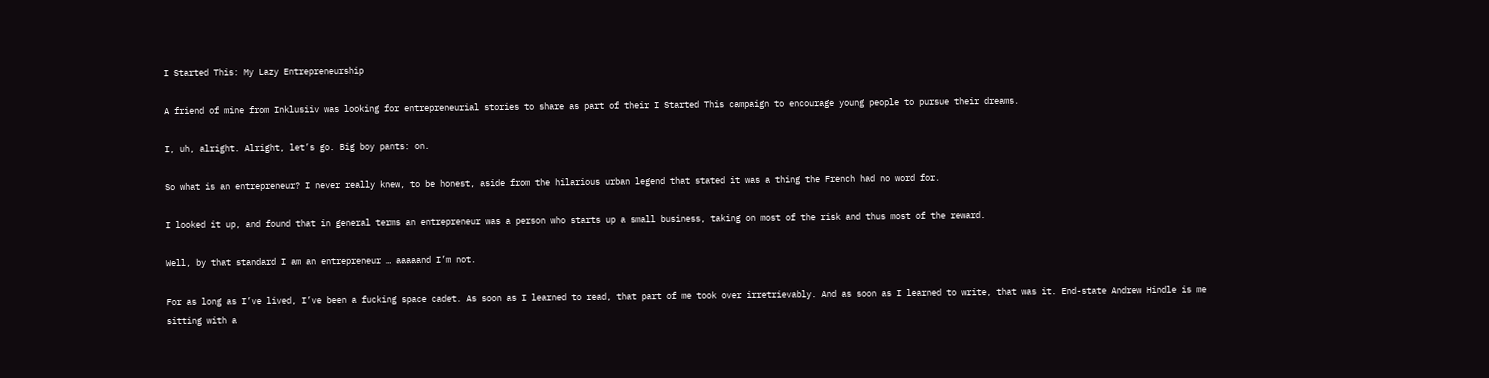I Started This: My Lazy Entrepreneurship

A friend of mine from Inklusiiv was looking for entrepreneurial stories to share as part of their I Started This campaign to encourage young people to pursue their dreams.

I, uh, alright. Alright, let’s go. Big boy pants: on.

So what is an entrepreneur? I never really knew, to be honest, aside from the hilarious urban legend that stated it was a thing the French had no word for.

I looked it up, and found that in general terms an entrepreneur was a person who starts up a small business, taking on most of the risk and thus most of the reward.

Well, by that standard I am an entrepreneur … aaaaand I’m not.

For as long as I’ve lived, I’ve been a fucking space cadet. As soon as I learned to read, that part of me took over irretrievably. And as soon as I learned to write, that was it. End-state Andrew Hindle is me sitting with a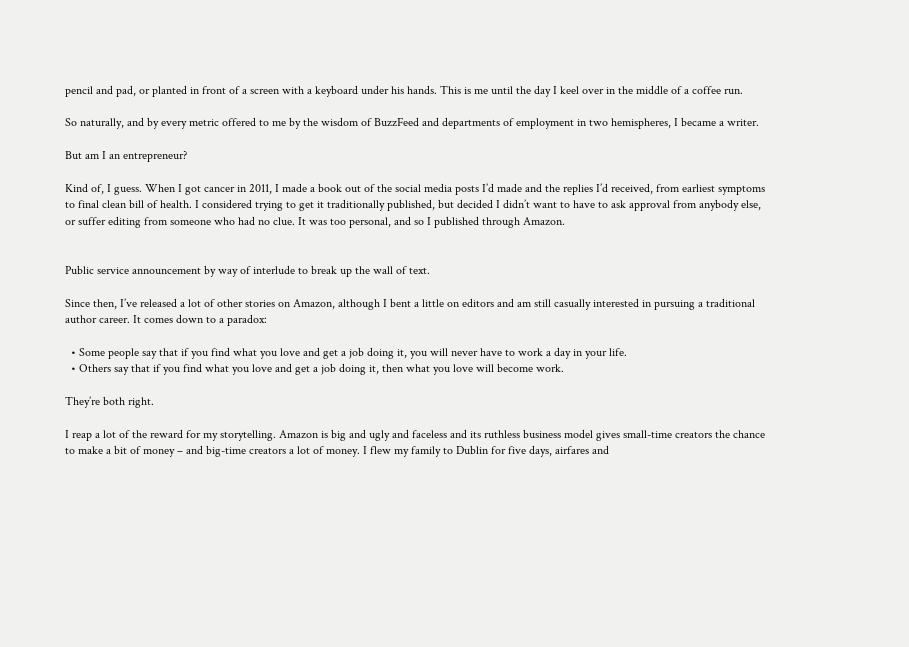pencil and pad, or planted in front of a screen with a keyboard under his hands. This is me until the day I keel over in the middle of a coffee run.

So naturally, and by every metric offered to me by the wisdom of BuzzFeed and departments of employment in two hemispheres, I became a writer.

But am I an entrepreneur?

Kind of, I guess. When I got cancer in 2011, I made a book out of the social media posts I’d made and the replies I’d received, from earliest symptoms to final clean bill of health. I considered trying to get it traditionally published, but decided I didn’t want to have to ask approval from anybody else, or suffer editing from someone who had no clue. It was too personal, and so I published through Amazon.


Public service announcement by way of interlude to break up the wall of text.

Since then, I’ve released a lot of other stories on Amazon, although I bent a little on editors and am still casually interested in pursuing a traditional author career. It comes down to a paradox:

  • Some people say that if you find what you love and get a job doing it, you will never have to work a day in your life.
  • Others say that if you find what you love and get a job doing it, then what you love will become work.

They’re both right.

I reap a lot of the reward for my storytelling. Amazon is big and ugly and faceless and its ruthless business model gives small-time creators the chance to make a bit of money – and big-time creators a lot of money. I flew my family to Dublin for five days, airfares and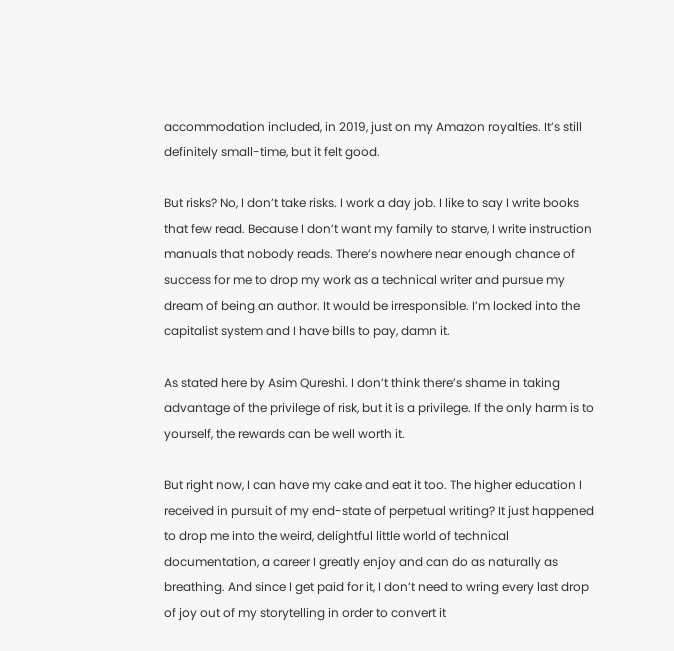accommodation included, in 2019, just on my Amazon royalties. It’s still definitely small-time, but it felt good.

But risks? No, I don’t take risks. I work a day job. I like to say I write books that few read. Because I don’t want my family to starve, I write instruction manuals that nobody reads. There’s nowhere near enough chance of success for me to drop my work as a technical writer and pursue my dream of being an author. It would be irresponsible. I’m locked into the capitalist system and I have bills to pay, damn it.

As stated here by Asim Qureshi. I don’t think there’s shame in taking advantage of the privilege of risk, but it is a privilege. If the only harm is to yourself, the rewards can be well worth it.

But right now, I can have my cake and eat it too. The higher education I received in pursuit of my end-state of perpetual writing? It just happened to drop me into the weird, delightful little world of technical documentation, a career I greatly enjoy and can do as naturally as breathing. And since I get paid for it, I don’t need to wring every last drop of joy out of my storytelling in order to convert it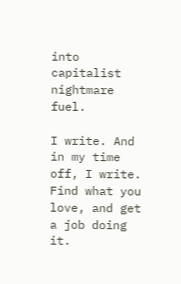into capitalist nightmare fuel.

I write. And in my time off, I write. Find what you love, and get a job doing it.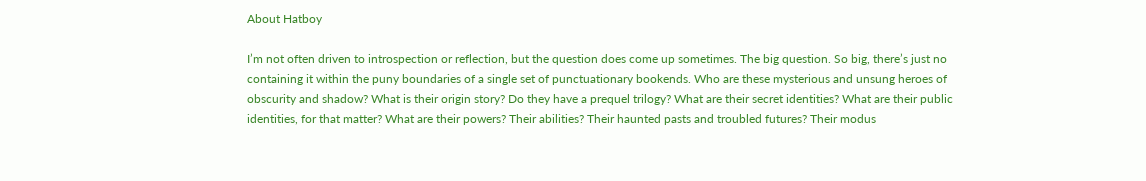About Hatboy

I’m not often driven to introspection or reflection, but the question does come up sometimes. The big question. So big, there’s just no containing it within the puny boundaries of a single set of punctuationary bookends. Who are these mysterious and unsung heroes of obscurity and shadow? What is their origin story? Do they have a prequel trilogy? What are their secret identities? What are their public identities, for that matter? What are their powers? Their abilities? Their haunted pasts and troubled futures? Their modus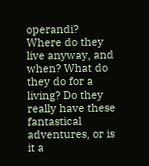operandi? Where do they live anyway, and when? What do they do for a living? Do they really have these fantastical adventures, or is it a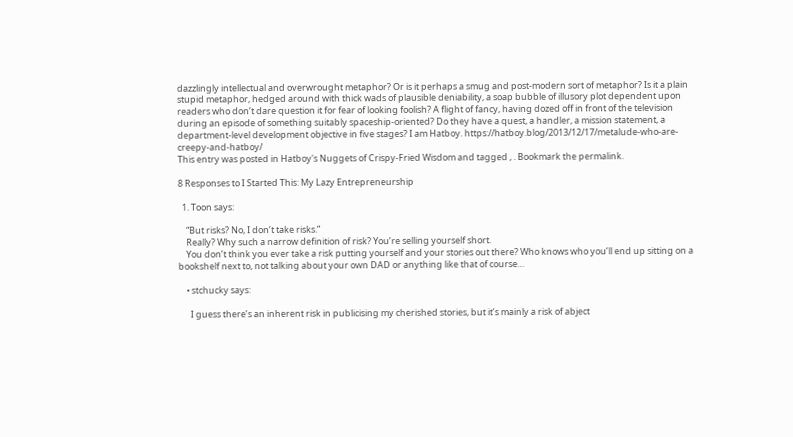dazzlingly intellectual and overwrought metaphor? Or is it perhaps a smug and post-modern sort of metaphor? Is it a plain stupid metaphor, hedged around with thick wads of plausible deniability, a soap bubble of illusory plot dependent upon readers who don’t dare question it for fear of looking foolish? A flight of fancy, having dozed off in front of the television during an episode of something suitably spaceship-oriented? Do they have a quest, a handler, a mission statement, a department-level development objective in five stages? I am Hatboy. https://hatboy.blog/2013/12/17/metalude-who-are-creepy-and-hatboy/
This entry was posted in Hatboy's Nuggets of Crispy-Fried Wisdom and tagged , . Bookmark the permalink.

8 Responses to I Started This: My Lazy Entrepreneurship

  1. Toon says:

    “But risks? No, I don’t take risks.”
    Really? Why such a narrow definition of risk? You’re selling yourself short.
    You don’t think you ever take a risk putting yourself and your stories out there? Who knows who you’ll end up sitting on a bookshelf next to, not talking about your own DAD or anything like that of course…

    • stchucky says:

      I guess there’s an inherent risk in publicising my cherished stories, but it’s mainly a risk of abject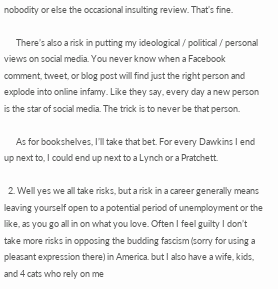nobodity or else the occasional insulting review. That’s fine.

      There’s also a risk in putting my ideological / political / personal views on social media. You never know when a Facebook comment, tweet, or blog post will find just the right person and explode into online infamy. Like they say, every day a new person is the star of social media. The trick is to never be that person.

      As for bookshelves, I’ll take that bet. For every Dawkins I end up next to, I could end up next to a Lynch or a Pratchett.

  2. Well yes we all take risks, but a risk in a career generally means leaving yourself open to a potential period of unemployment or the like, as you go all in on what you love. Often I feel guilty I don’t take more risks in opposing the budding fascism (sorry for using a pleasant expression there) in America. but I also have a wife, kids, and 4 cats who rely on me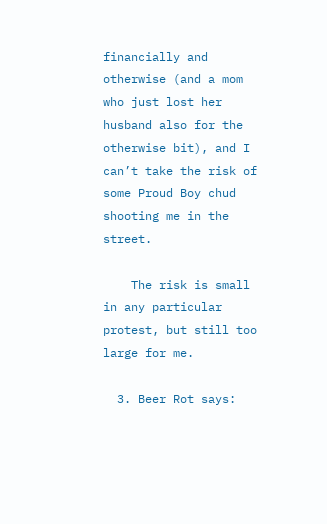financially and otherwise (and a mom who just lost her husband also for the otherwise bit), and I can’t take the risk of some Proud Boy chud shooting me in the street.

    The risk is small in any particular protest, but still too large for me.

  3. Beer Rot says: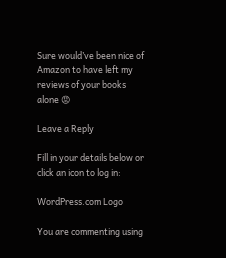Sure would’ve been nice of Amazon to have left my reviews of your books alone 😡

Leave a Reply

Fill in your details below or click an icon to log in:

WordPress.com Logo

You are commenting using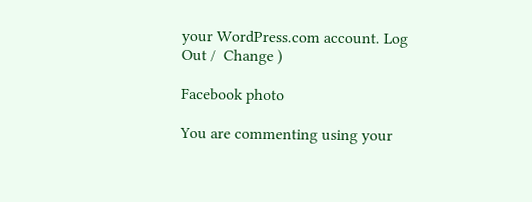your WordPress.com account. Log Out /  Change )

Facebook photo

You are commenting using your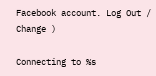Facebook account. Log Out /  Change )

Connecting to %s